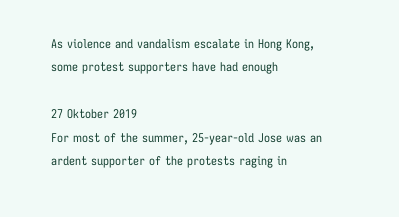As violence and vandalism escalate in Hong Kong, some protest supporters have had enough

27 Oktober 2019
For most of the summer, 25-year-old Jose was an ardent supporter of the protests raging in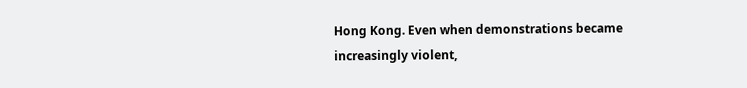Hong Kong. Even when demonstrations became increasingly violent,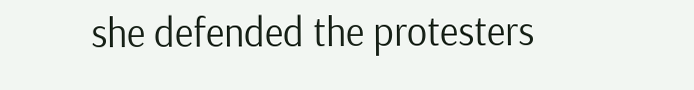she defended the protesters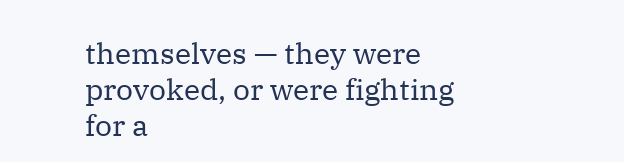themselves — they were provoked, or were fighting for a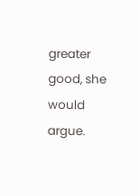greater good, she would argue.